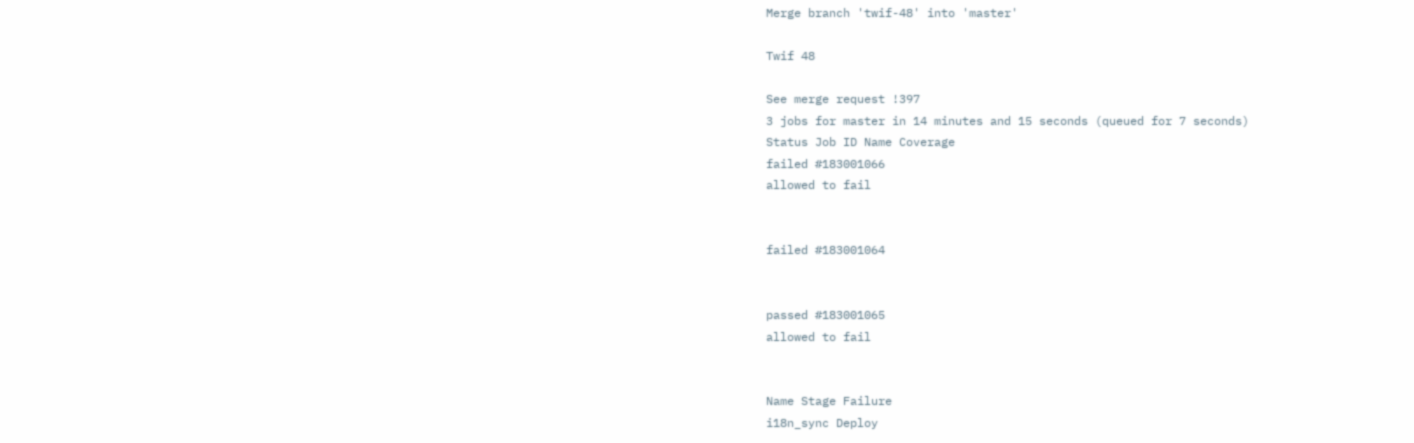Merge branch 'twif-48' into 'master'

Twif 48

See merge request !397
3 jobs for master in 14 minutes and 15 seconds (queued for 7 seconds)
Status Job ID Name Coverage
failed #183001066
allowed to fail


failed #183001064


passed #183001065
allowed to fail


Name Stage Failure
i18n_sync Deploy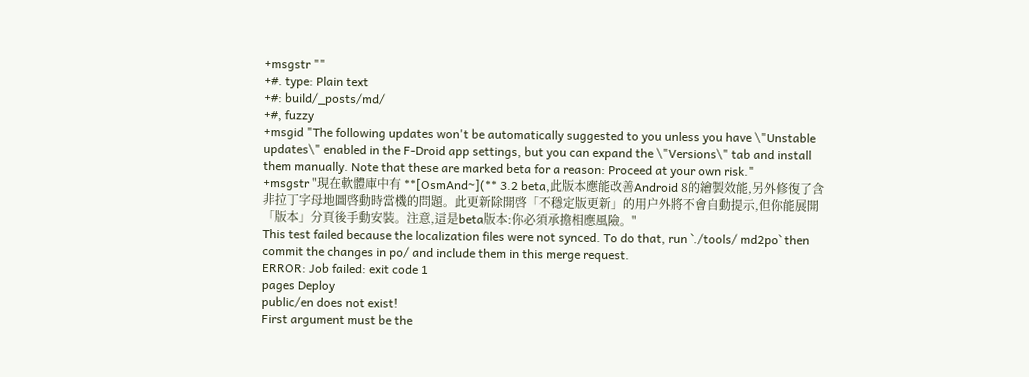+msgstr ""
+#. type: Plain text
+#: build/_posts/md/
+#, fuzzy
+msgid "The following updates won't be automatically suggested to you unless you have \"Unstable updates\" enabled in the F-Droid app settings, but you can expand the \"Versions\" tab and install them manually. Note that these are marked beta for a reason: Proceed at your own risk."
+msgstr "現在軟體庫中有 **[OsmAnd~](** 3.2 beta,此版本應能改善Android 8的繪製效能,另外修復了含非拉丁字母地圖啓動時當機的問題。此更新除開啓「不穩定版更新」的用户外將不會自動提示,但你能展開「版本」分頁後手動安裝。注意,這是beta版本:你必須承擔相應風險。"
This test failed because the localization files were not synced. To do that, run `./tools/ md2po` then commit the changes in po/ and include them in this merge request.
ERROR: Job failed: exit code 1
pages Deploy
public/en does not exist!
First argument must be the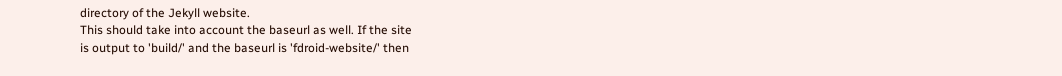directory of the Jekyll website.
This should take into account the baseurl as well. If the site
is output to 'build/' and the baseurl is 'fdroid-website/' then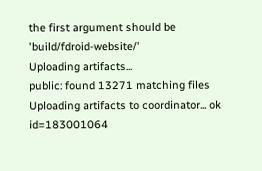the first argument should be 'build/fdroid-website/'
Uploading artifacts...
public: found 13271 matching files
Uploading artifacts to coordinator... ok id=183001064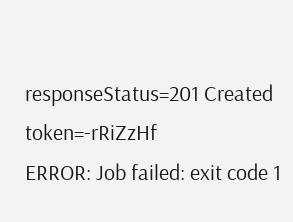responseStatus=201 Created token=-rRiZzHf
ERROR: Job failed: exit code 1